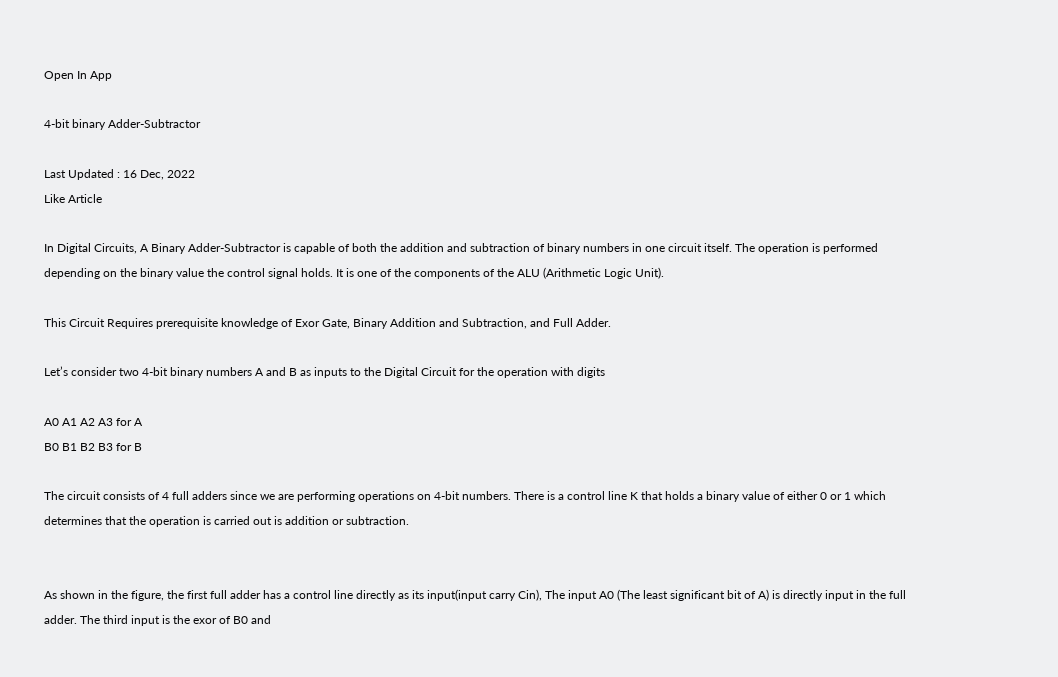Open In App

4-bit binary Adder-Subtractor

Last Updated : 16 Dec, 2022
Like Article

In Digital Circuits, A Binary Adder-Subtractor is capable of both the addition and subtraction of binary numbers in one circuit itself. The operation is performed depending on the binary value the control signal holds. It is one of the components of the ALU (Arithmetic Logic Unit).

This Circuit Requires prerequisite knowledge of Exor Gate, Binary Addition and Subtraction, and Full Adder.

Let’s consider two 4-bit binary numbers A and B as inputs to the Digital Circuit for the operation with digits

A0 A1 A2 A3 for A
B0 B1 B2 B3 for B

The circuit consists of 4 full adders since we are performing operations on 4-bit numbers. There is a control line K that holds a binary value of either 0 or 1 which determines that the operation is carried out is addition or subtraction.


As shown in the figure, the first full adder has a control line directly as its input(input carry Cin), The input A0 (The least significant bit of A) is directly input in the full adder. The third input is the exor of B0 and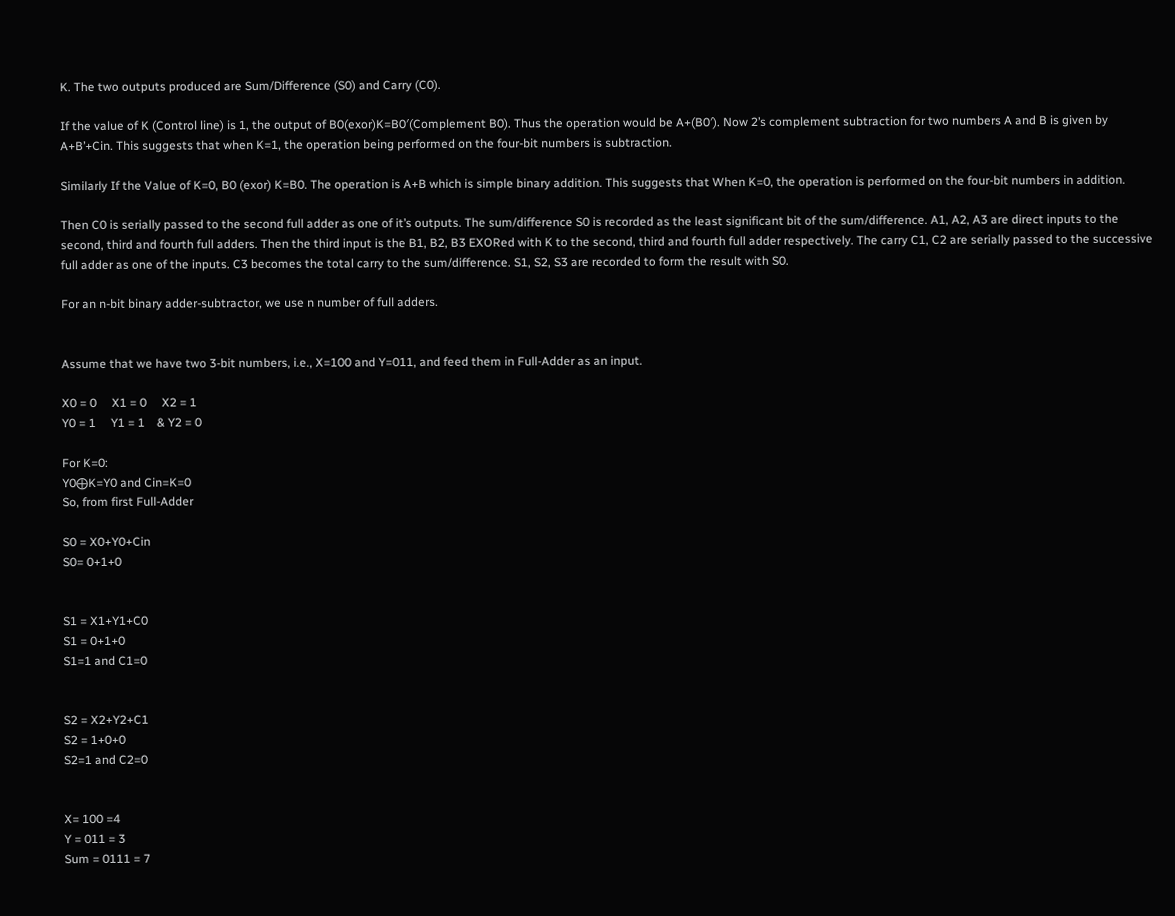K. The two outputs produced are Sum/Difference (S0) and Carry (C0).

If the value of K (Control line) is 1, the output of B0(exor)K=B0′(Complement B0). Thus the operation would be A+(B0′). Now 2’s complement subtraction for two numbers A and B is given by A+B’+Cin. This suggests that when K=1, the operation being performed on the four-bit numbers is subtraction.

Similarly If the Value of K=0, B0 (exor) K=B0. The operation is A+B which is simple binary addition. This suggests that When K=0, the operation is performed on the four-bit numbers in addition.

Then C0 is serially passed to the second full adder as one of it’s outputs. The sum/difference S0 is recorded as the least significant bit of the sum/difference. A1, A2, A3 are direct inputs to the second, third and fourth full adders. Then the third input is the B1, B2, B3 EXORed with K to the second, third and fourth full adder respectively. The carry C1, C2 are serially passed to the successive full adder as one of the inputs. C3 becomes the total carry to the sum/difference. S1, S2, S3 are recorded to form the result with S0.

For an n-bit binary adder-subtractor, we use n number of full adders.


Assume that we have two 3-bit numbers, i.e., X=100 and Y=011, and feed them in Full-Adder as an input.

X0 = 0     X1 = 0     X2 = 1
Y0 = 1     Y1 = 1    & Y2 = 0

For K=0:
Y0⨁K=Y0 and Cin=K=0
So, from first Full-Adder

S0 = X0+Y0+Cin
S0= 0+1+0


S1 = X1+Y1+C0
S1 = 0+1+0
S1=1 and C1=0


S2 = X2+Y2+C1
S2 = 1+0+0
S2=1 and C2=0


X= 100 =4
Y = 011 = 3
Sum = 0111 = 7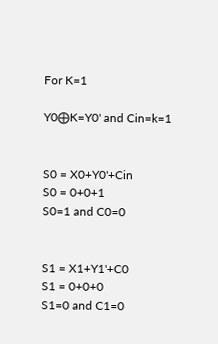For K=1

Y0⨁K=Y0' and Cin=k=1


S0 = X0+Y0'+Cin
S0 = 0+0+1
S0=1 and C0=0


S1 = X1+Y1'+C0
S1 = 0+0+0
S1=0 and C1=0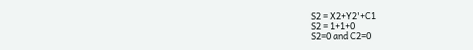S2 = X2+Y2'+C1
S2 = 1+1+0
S2=0 and C2=0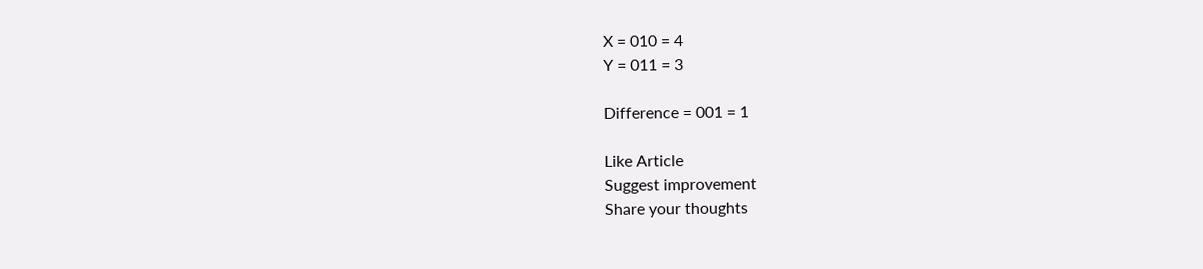X = 010 = 4
Y = 011 = 3

Difference = 001 = 1

Like Article
Suggest improvement
Share your thoughts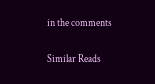in the comments

Similar Reads